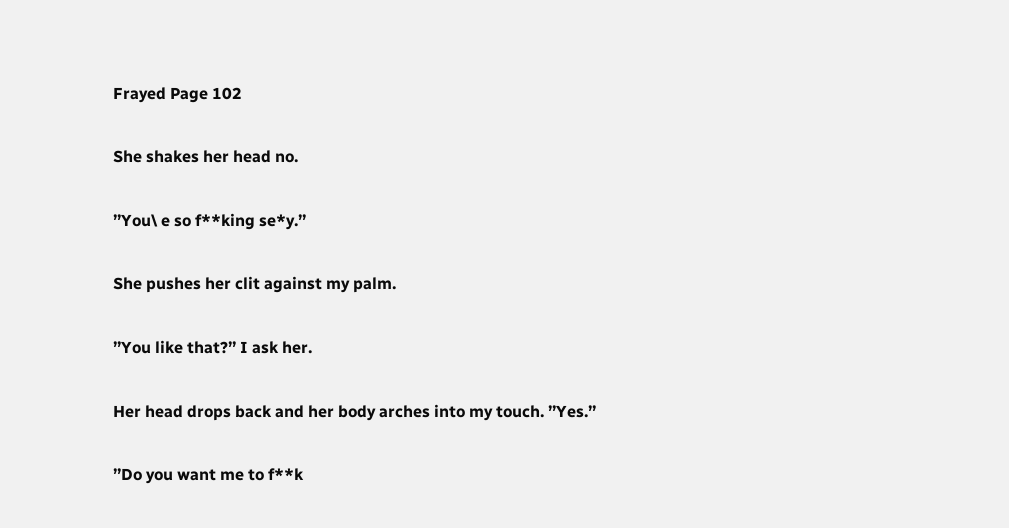Frayed Page 102

She shakes her head no.

’’You\ e so f**king se*y.’’

She pushes her clit against my palm.

’’You like that?’’ I ask her.

Her head drops back and her body arches into my touch. ’’Yes.’’

’’Do you want me to f**k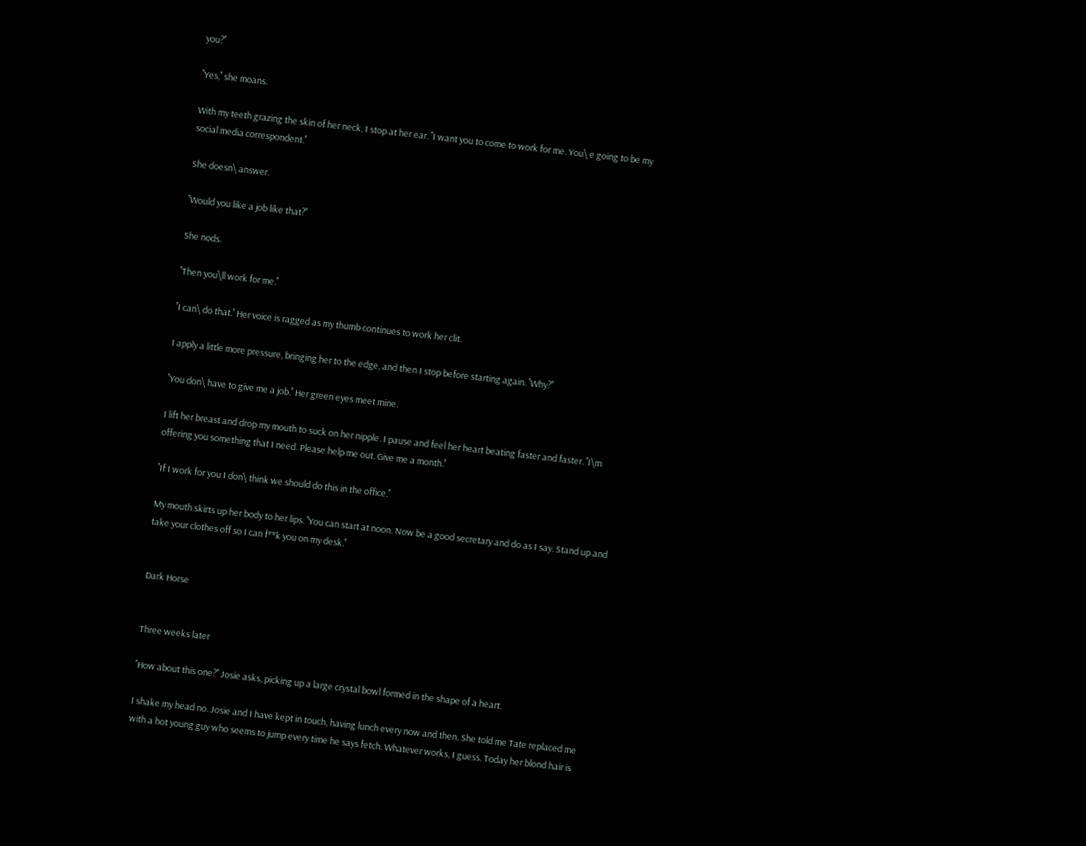you?’’

’’Yes,’’ she moans.

With my teeth grazing the skin of her neck, I stop at her ear. ’’I want you to come to work for me. You\ e going to be my social media correspondent.’’

She doesn\ answer.

’’Would you like a job like that?’’

She nods.

’’Then you\ll work for me.’’

’’I can\ do that.’’ Her voice is ragged as my thumb continues to work her clit.

I apply a little more pressure, bringing her to the edge, and then I stop before starting again. ’’Why?’’

’’You don\ have to give me a job.’’ Her green eyes meet mine.

I lift her breast and drop my mouth to suck on her nipple. I pause and feel her heart beating faster and faster. ’’I\m offering you something that I need. Please help me out. Give me a month.’’

’’If I work for you I don\ think we should do this in the office.’’

My mouth skirts up her body to her lips. ’’You can start at noon. Now be a good secretary and do as I say. Stand up and take your clothes off so I can f**k you on my desk.’’


Dark Horse


Three weeks later

’’How about this one?’’ Josie asks, picking up a large crystal bowl formed in the shape of a heart.

I shake my head no. Josie and I have kept in touch, having lunch every now and then. She told me Tate replaced me with a hot young guy who seems to jump every time he says fetch. Whatever works, I guess. Today her blond hair is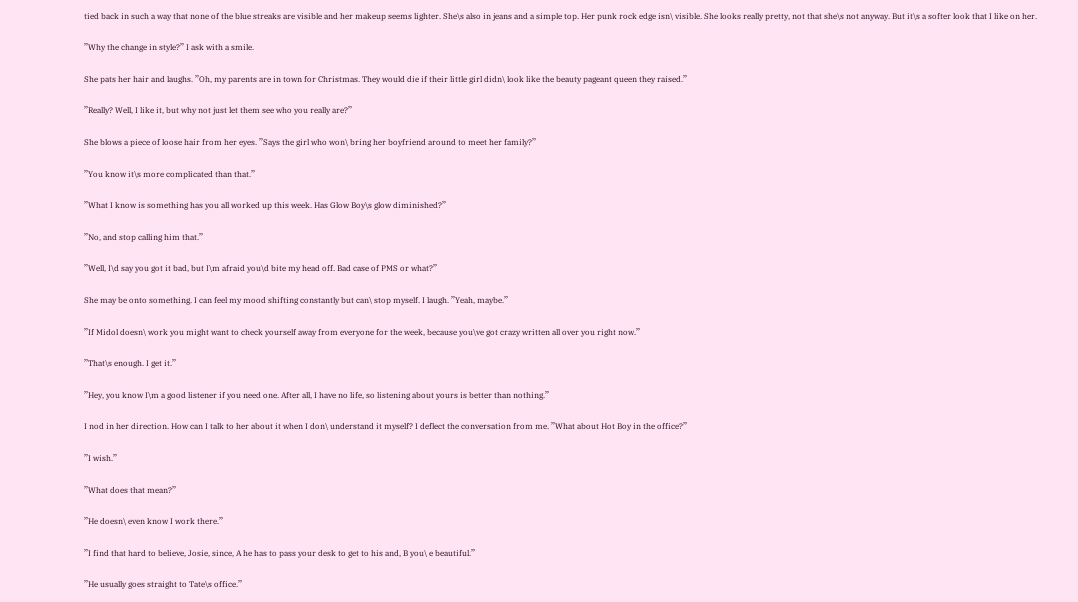tied back in such a way that none of the blue streaks are visible and her makeup seems lighter. She\s also in jeans and a simple top. Her punk rock edge isn\ visible. She looks really pretty, not that she\s not anyway. But it\s a softer look that I like on her.

’’Why the change in style?’’ I ask with a smile.

She pats her hair and laughs. ’’Oh, my parents are in town for Christmas. They would die if their little girl didn\ look like the beauty pageant queen they raised.’’

’’Really? Well, I like it, but why not just let them see who you really are?’’

She blows a piece of loose hair from her eyes. ’’Says the girl who won\ bring her boyfriend around to meet her family?’’

’’You know it\s more complicated than that.’’

’’What I know is something has you all worked up this week. Has Glow Boy\s glow diminished?’’

’’No, and stop calling him that.’’

’’Well, I\d say you got it bad, but I\m afraid you\d bite my head off. Bad case of PMS or what?’’

She may be onto something. I can feel my mood shifting constantly but can\ stop myself. I laugh. ’’Yeah, maybe.’’

’’If Midol doesn\ work you might want to check yourself away from everyone for the week, because you\ve got crazy written all over you right now.’’

’’That\s enough. I get it.’’

’’Hey, you know I\m a good listener if you need one. After all, I have no life, so listening about yours is better than nothing.’’

I nod in her direction. How can I talk to her about it when I don\ understand it myself? I deflect the conversation from me. ’’What about Hot Boy in the office?’’

’’I wish.’’

’’What does that mean?’’

’’He doesn\ even know I work there.’’

’’I find that hard to believe, Josie, since, A he has to pass your desk to get to his and, B you\ e beautiful.’’

’’He usually goes straight to Tate\s office.’’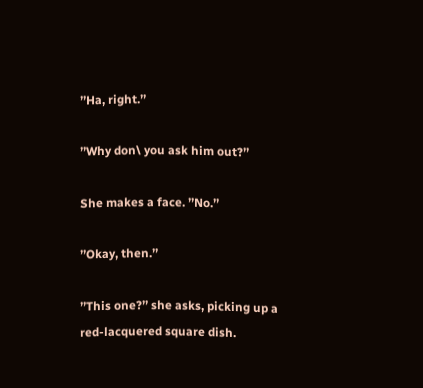’’Ha, right.’’

’’Why don\ you ask him out?’’

She makes a face. ’’No.’’

’’Okay, then.’’

’’This one?’’ she asks, picking up a red-lacquered square dish.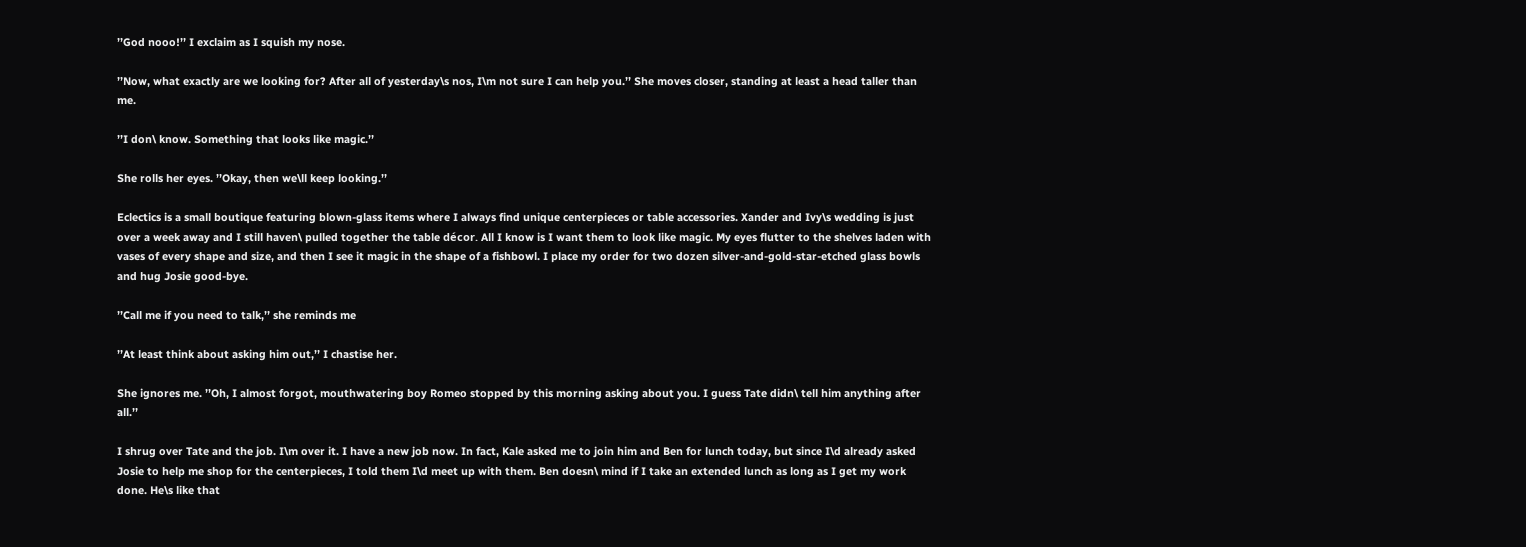’’God nooo!’’ I exclaim as I squish my nose.

’’Now, what exactly are we looking for? After all of yesterday\s nos, I\m not sure I can help you.’’ She moves closer, standing at least a head taller than me.

’’I don\ know. Something that looks like magic.’’

She rolls her eyes. ’’Okay, then we\ll keep looking.’’

Eclectics is a small boutique featuring blown-glass items where I always find unique centerpieces or table accessories. Xander and Ivy\s wedding is just over a week away and I still haven\ pulled together the table décor. All I know is I want them to look like magic. My eyes flutter to the shelves laden with vases of every shape and size, and then I see it magic in the shape of a fishbowl. I place my order for two dozen silver-and-gold-star-etched glass bowls and hug Josie good-bye.

’’Call me if you need to talk,’’ she reminds me

’’At least think about asking him out,’’ I chastise her.

She ignores me. ’’Oh, I almost forgot, mouthwatering boy Romeo stopped by this morning asking about you. I guess Tate didn\ tell him anything after all.’’

I shrug over Tate and the job. I\m over it. I have a new job now. In fact, Kale asked me to join him and Ben for lunch today, but since I\d already asked Josie to help me shop for the centerpieces, I told them I\d meet up with them. Ben doesn\ mind if I take an extended lunch as long as I get my work done. He\s like that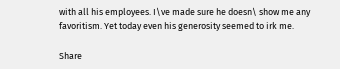with all his employees. I\ve made sure he doesn\ show me any favoritism. Yet today even his generosity seemed to irk me.

Share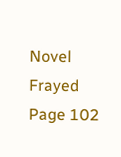Novel Frayed Page 102